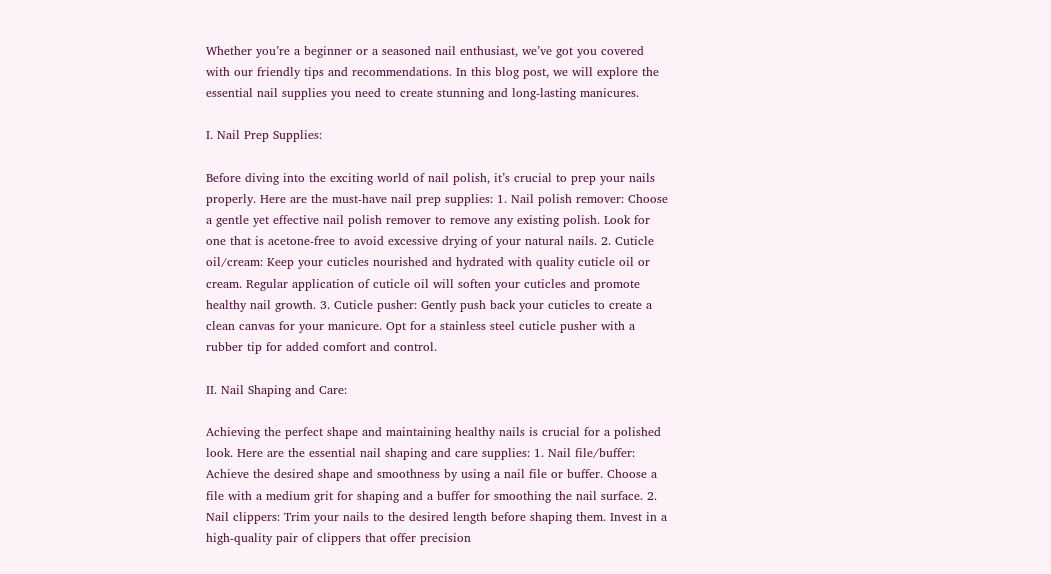Whether you’re a beginner or a seasoned nail enthusiast, we’ve got you covered with our friendly tips and recommendations. In this blog post, we will explore the essential nail supplies you need to create stunning and long-lasting manicures.

I. Nail Prep Supplies:

Before diving into the exciting world of nail polish, it’s crucial to prep your nails properly. Here are the must-have nail prep supplies: 1. Nail polish remover: Choose a gentle yet effective nail polish remover to remove any existing polish. Look for one that is acetone-free to avoid excessive drying of your natural nails. 2. Cuticle oil/cream: Keep your cuticles nourished and hydrated with quality cuticle oil or cream. Regular application of cuticle oil will soften your cuticles and promote healthy nail growth. 3. Cuticle pusher: Gently push back your cuticles to create a clean canvas for your manicure. Opt for a stainless steel cuticle pusher with a rubber tip for added comfort and control.

II. Nail Shaping and Care:

Achieving the perfect shape and maintaining healthy nails is crucial for a polished look. Here are the essential nail shaping and care supplies: 1. Nail file/buffer: Achieve the desired shape and smoothness by using a nail file or buffer. Choose a file with a medium grit for shaping and a buffer for smoothing the nail surface. 2. Nail clippers: Trim your nails to the desired length before shaping them. Invest in a high-quality pair of clippers that offer precision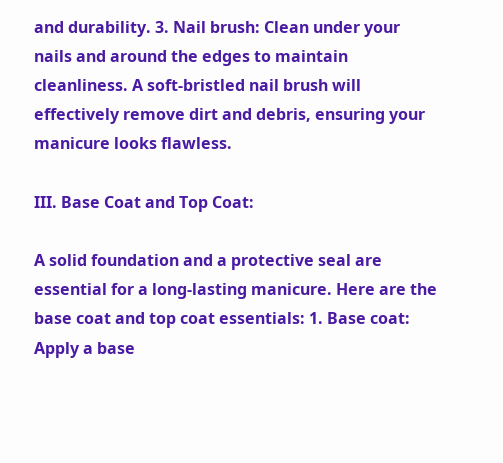and durability. 3. Nail brush: Clean under your nails and around the edges to maintain cleanliness. A soft-bristled nail brush will effectively remove dirt and debris, ensuring your manicure looks flawless.

III. Base Coat and Top Coat:

A solid foundation and a protective seal are essential for a long-lasting manicure. Here are the base coat and top coat essentials: 1. Base coat: Apply a base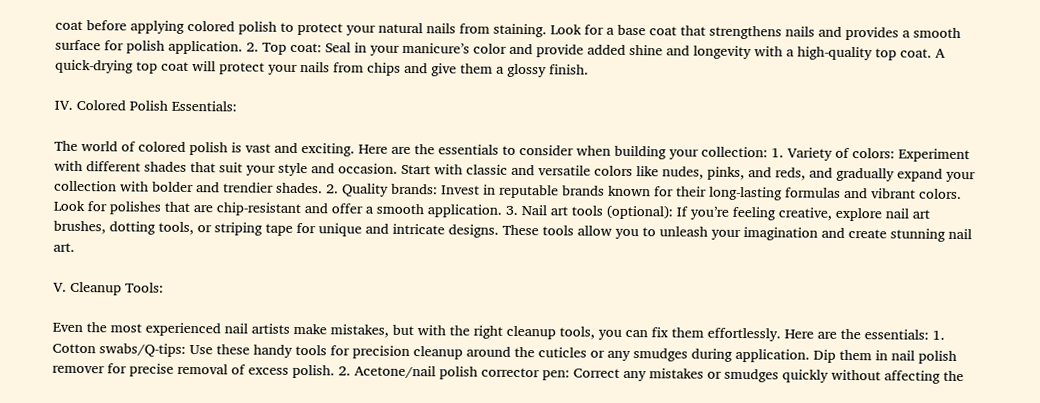coat before applying colored polish to protect your natural nails from staining. Look for a base coat that strengthens nails and provides a smooth surface for polish application. 2. Top coat: Seal in your manicure’s color and provide added shine and longevity with a high-quality top coat. A quick-drying top coat will protect your nails from chips and give them a glossy finish.

IV. Colored Polish Essentials:

The world of colored polish is vast and exciting. Here are the essentials to consider when building your collection: 1. Variety of colors: Experiment with different shades that suit your style and occasion. Start with classic and versatile colors like nudes, pinks, and reds, and gradually expand your collection with bolder and trendier shades. 2. Quality brands: Invest in reputable brands known for their long-lasting formulas and vibrant colors. Look for polishes that are chip-resistant and offer a smooth application. 3. Nail art tools (optional): If you’re feeling creative, explore nail art brushes, dotting tools, or striping tape for unique and intricate designs. These tools allow you to unleash your imagination and create stunning nail art.

V. Cleanup Tools:

Even the most experienced nail artists make mistakes, but with the right cleanup tools, you can fix them effortlessly. Here are the essentials: 1. Cotton swabs/Q-tips: Use these handy tools for precision cleanup around the cuticles or any smudges during application. Dip them in nail polish remover for precise removal of excess polish. 2. Acetone/nail polish corrector pen: Correct any mistakes or smudges quickly without affecting the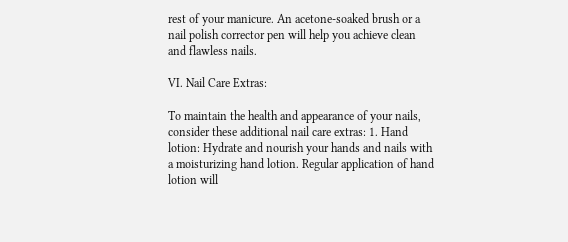rest of your manicure. An acetone-soaked brush or a nail polish corrector pen will help you achieve clean and flawless nails.

VI. Nail Care Extras:

To maintain the health and appearance of your nails, consider these additional nail care extras: 1. Hand lotion: Hydrate and nourish your hands and nails with a moisturizing hand lotion. Regular application of hand lotion will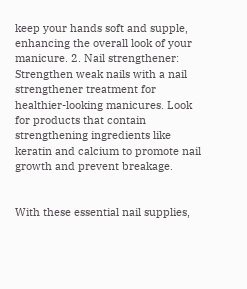keep your hands soft and supple, enhancing the overall look of your manicure. 2. Nail strengthener: Strengthen weak nails with a nail strengthener treatment for healthier-looking manicures. Look for products that contain strengthening ingredients like keratin and calcium to promote nail growth and prevent breakage.


With these essential nail supplies,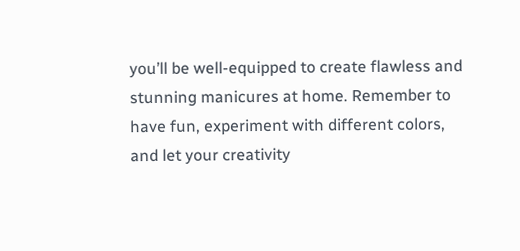you’ll be well-equipped to create flawless and stunning manicures at home. Remember to have fun, experiment with different colors, and let your creativity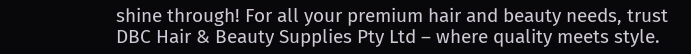shine through! For all your premium hair and beauty needs, trust DBC Hair & Beauty Supplies Pty Ltd – where quality meets style.